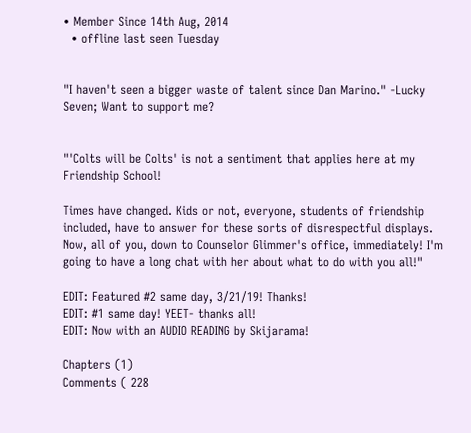• Member Since 14th Aug, 2014
  • offline last seen Tuesday


"I haven't seen a bigger waste of talent since Dan Marino." -Lucky Seven; Want to support me?


"'Colts will be Colts' is not a sentiment that applies here at my Friendship School!

Times have changed. Kids or not, everyone, students of friendship included, have to answer for these sorts of disrespectful displays. Now, all of you, down to Counselor Glimmer's office, immediately! I'm going to have a long chat with her about what to do with you all!"

EDIT: Featured #2 same day, 3/21/19! Thanks!
EDIT: #1 same day! YEET- thanks all!
EDIT: Now with an AUDIO READING by Skijarama!

Chapters (1)
Comments ( 228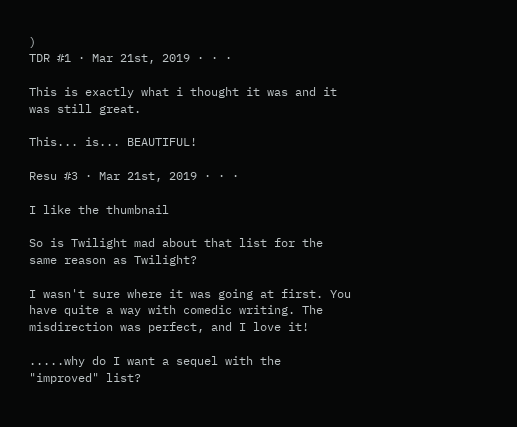)
TDR #1 · Mar 21st, 2019 · · ·

This is exactly what i thought it was and it was still great.

This... is... BEAUTIFUL!

Resu #3 · Mar 21st, 2019 · · ·

I like the thumbnail

So is Twilight mad about that list for the same reason as Twilight?

I wasn't sure where it was going at first. You have quite a way with comedic writing. The misdirection was perfect, and I love it!

.....why do I want a sequel with the "improved" list?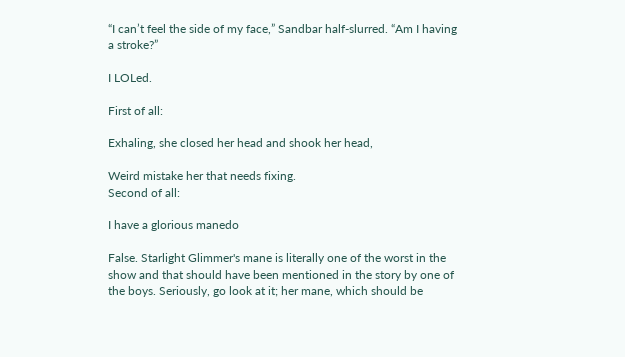“I can’t feel the side of my face,” Sandbar half-slurred. “Am I having a stroke?”

I LOLed.

First of all:

Exhaling, she closed her head and shook her head,

Weird mistake her that needs fixing.
Second of all:

I have a glorious manedo

False. Starlight Glimmer's mane is literally one of the worst in the show and that should have been mentioned in the story by one of the boys. Seriously, go look at it; her mane, which should be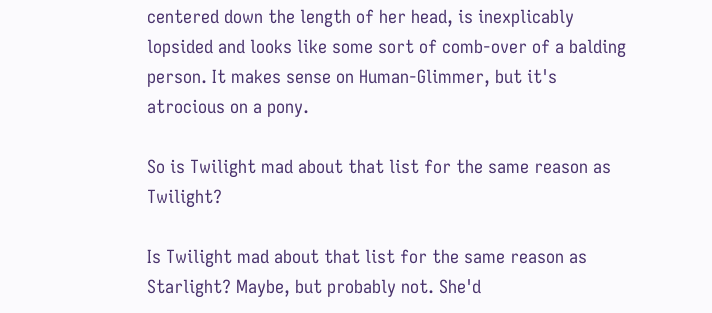centered down the length of her head, is inexplicably lopsided and looks like some sort of comb-over of a balding person. It makes sense on Human-Glimmer, but it's atrocious on a pony.

So is Twilight mad about that list for the same reason as Twilight?

Is Twilight mad about that list for the same reason as Starlight? Maybe, but probably not. She'd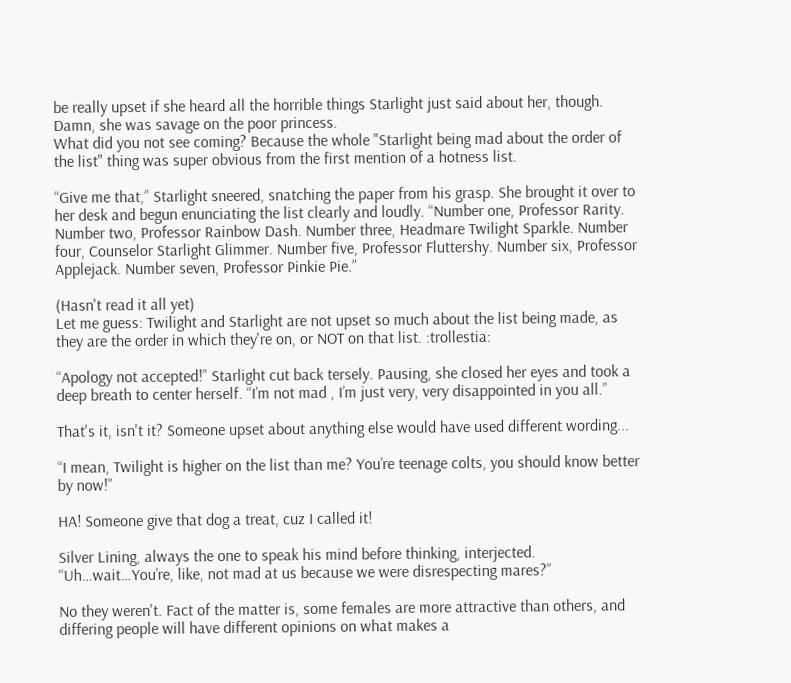be really upset if she heard all the horrible things Starlight just said about her, though.
Damn, she was savage on the poor princess.
What did you not see coming? Because the whole "Starlight being mad about the order of the list" thing was super obvious from the first mention of a hotness list.

“Give me that,” Starlight sneered, snatching the paper from his grasp. She brought it over to her desk and begun enunciating the list clearly and loudly. “Number one, Professor Rarity. Number two, Professor Rainbow Dash. Number three, Headmare Twilight Sparkle. Number four, Counselor Starlight Glimmer. Number five, Professor Fluttershy. Number six, Professor Applejack. Number seven, Professor Pinkie Pie.”

(Hasn't read it all yet)
Let me guess: Twilight and Starlight are not upset so much about the list being made, as they are the order in which they're on, or NOT on that list. :trollestia:

“Apology not accepted!” Starlight cut back tersely. Pausing, she closed her eyes and took a deep breath to center herself. “I’m not mad , I’m just very, very disappointed in you all.”

That's it, isn't it? Someone upset about anything else would have used different wording...

“I mean, Twilight is higher on the list than me? You’re teenage colts, you should know better by now!”

HA! Someone give that dog a treat, cuz I called it!

Silver Lining, always the one to speak his mind before thinking, interjected. “Uh…wait…You’re, like, not mad at us because we were disrespecting mares?”

No they weren't. Fact of the matter is, some females are more attractive than others, and differing people will have different opinions on what makes a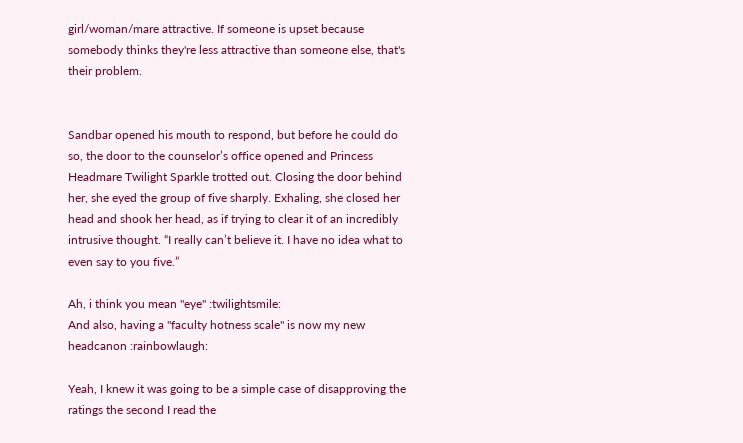girl/woman/mare attractive. If someone is upset because somebody thinks they're less attractive than someone else, that's their problem.


Sandbar opened his mouth to respond, but before he could do so, the door to the counselor’s office opened and Princess Headmare Twilight Sparkle trotted out. Closing the door behind her, she eyed the group of five sharply. Exhaling, she closed her head and shook her head, as if trying to clear it of an incredibly intrusive thought. “I really can’t believe it. I have no idea what to even say to you five.”

Ah, i think you mean "eye" :twilightsmile:
And also, having a "faculty hotness scale" is now my new headcanon :rainbowlaugh:

Yeah, I knew it was going to be a simple case of disapproving the ratings the second I read the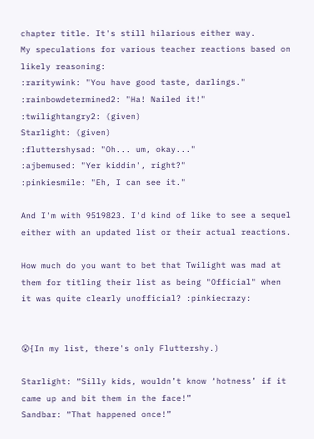chapter title. It's still hilarious either way.
My speculations for various teacher reactions based on likely reasoning:
:raritywink: "You have good taste, darlings."
:rainbowdetermined2: "Ha! Nailed it!"
:twilightangry2: (given)
Starlight: (given)
:fluttershysad: "Oh... um, okay..."
:ajbemused: "Yer kiddin', right?"
:pinkiesmile: "Eh, I can see it."

And I'm with 9519823. I'd kind of like to see a sequel either with an updated list or their actual reactions.

How much do you want to bet that Twilight was mad at them for titling their list as being "Official" when it was quite clearly unofficial? :pinkiecrazy:


😮{In my list, there's only Fluttershy.)

Starlight: “Silly kids, wouldn’t know ‘hotness’ if it came up and bit them in the face!”
Sandbar: “That happened once!”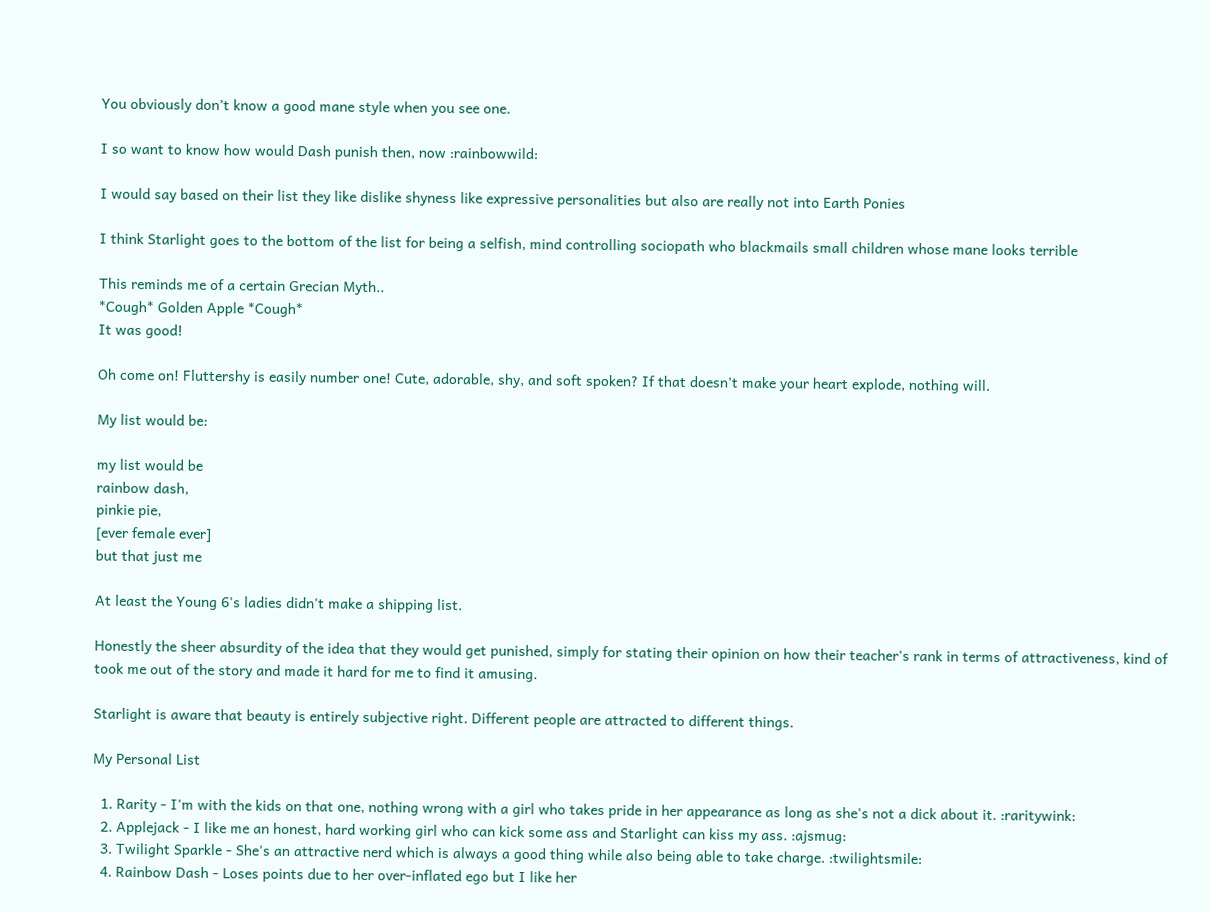You obviously don’t know a good mane style when you see one.

I so want to know how would Dash punish then, now :rainbowwild:

I would say based on their list they like dislike shyness like expressive personalities but also are really not into Earth Ponies

I think Starlight goes to the bottom of the list for being a selfish, mind controlling sociopath who blackmails small children whose mane looks terrible

This reminds me of a certain Grecian Myth..
*Cough* Golden Apple *Cough*
It was good!

Oh come on! Fluttershy is easily number one! Cute, adorable, shy, and soft spoken? If that doesn't make your heart explode, nothing will.

My list would be:

my list would be
rainbow dash,
pinkie pie,
[ever female ever]
but that just me

At least the Young 6's ladies didn't make a shipping list.

Honestly the sheer absurdity of the idea that they would get punished, simply for stating their opinion on how their teacher's rank in terms of attractiveness, kind of took me out of the story and made it hard for me to find it amusing.

Starlight is aware that beauty is entirely subjective right. Different people are attracted to different things.

My Personal List

  1. Rarity - I'm with the kids on that one, nothing wrong with a girl who takes pride in her appearance as long as she's not a dick about it. :raritywink:
  2. Applejack - I like me an honest, hard working girl who can kick some ass and Starlight can kiss my ass. :ajsmug:
  3. Twilight Sparkle - She's an attractive nerd which is always a good thing while also being able to take charge. :twilightsmile:
  4. Rainbow Dash - Loses points due to her over-inflated ego but I like her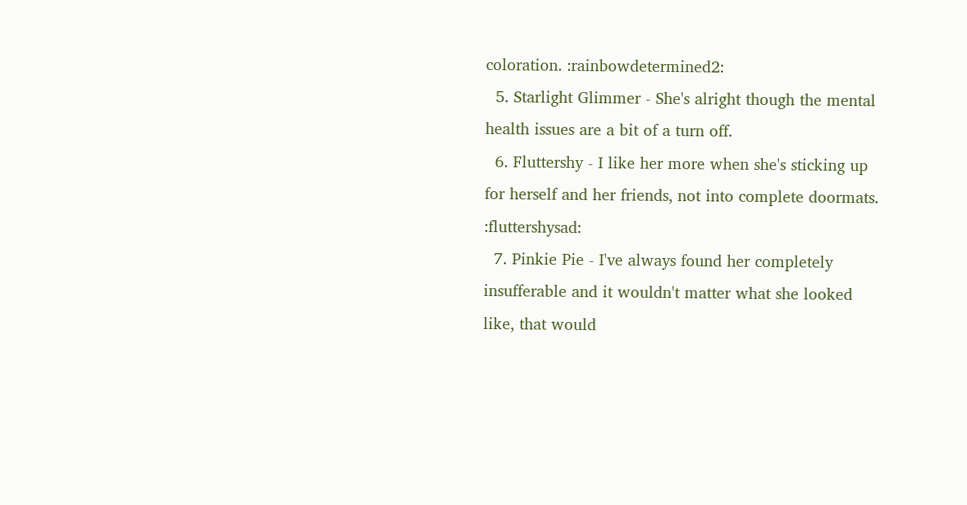coloration. :rainbowdetermined2:
  5. Starlight Glimmer - She's alright though the mental health issues are a bit of a turn off.
  6. Fluttershy - I like her more when she's sticking up for herself and her friends, not into complete doormats. :fluttershysad:
  7. Pinkie Pie - I've always found her completely insufferable and it wouldn't matter what she looked like, that would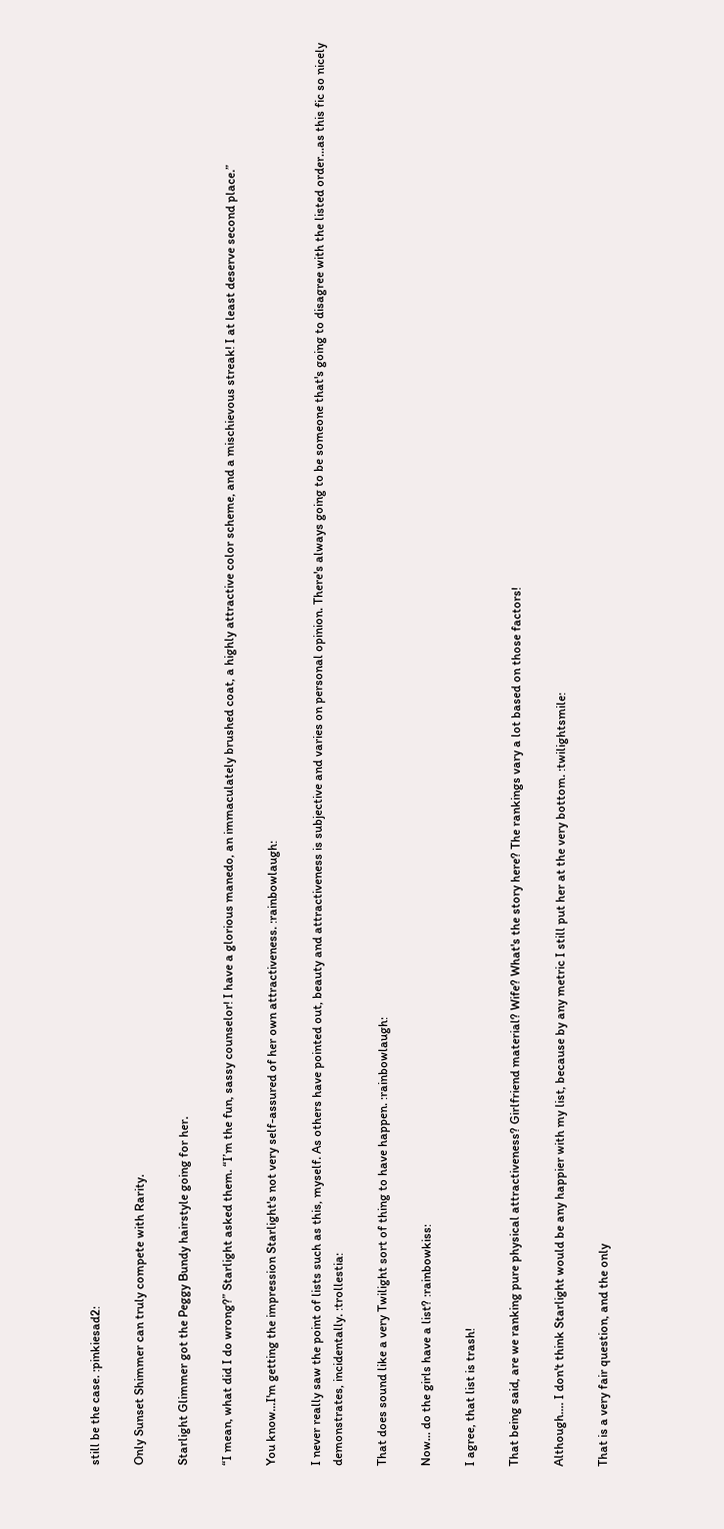still be the case. :pinkiesad2:

Only Sunset Shimmer can truly compete with Rarity.

Starlight Glimmer got the Peggy Bundy hairstyle going for her.

“I mean, what did I do wrong?” Starlight asked them. “I’m the fun, sassy counselor! I have a glorious manedo, an immaculately brushed coat, a highly attractive color scheme, and a mischievous streak! I at least deserve second place.”

You know...I'm getting the impression Starlight's not very self-assured of her own attractiveness. :rainbowlaugh:

I never really saw the point of lists such as this, myself. As others have pointed out, beauty and attractiveness is subjective and varies on personal opinion. There's always going to be someone that's going to disagree with the listed order...as this fic so nicely demonstrates, incidentally. :trollestia:

That does sound like a very Twilight sort of thing to have happen. :rainbowlaugh:

Now... do the girls have a list? :rainbowkiss:

I agree, that list is trash!

That being said, are we ranking pure physical attractiveness? Girlfriend material? Wife? What's the story here? The rankings vary a lot based on those factors!

Although.... I don't think Starlight would be any happier with my list, because by any metric I still put her at the very bottom. :twilightsmile:

That is a very fair question, and the only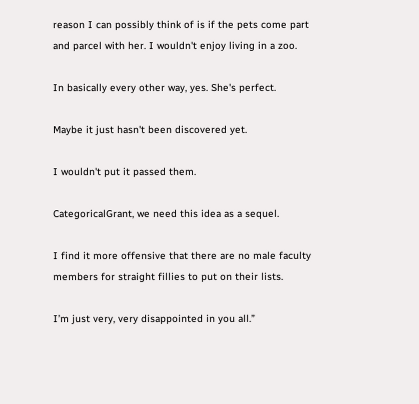reason I can possibly think of is if the pets come part and parcel with her. I wouldn't enjoy living in a zoo.

In basically every other way, yes. She's perfect.

Maybe it just hasn't been discovered yet.

I wouldn't put it passed them.

CategoricalGrant, we need this idea as a sequel.

I find it more offensive that there are no male faculty members for straight fillies to put on their lists.

I’m just very, very disappointed in you all.”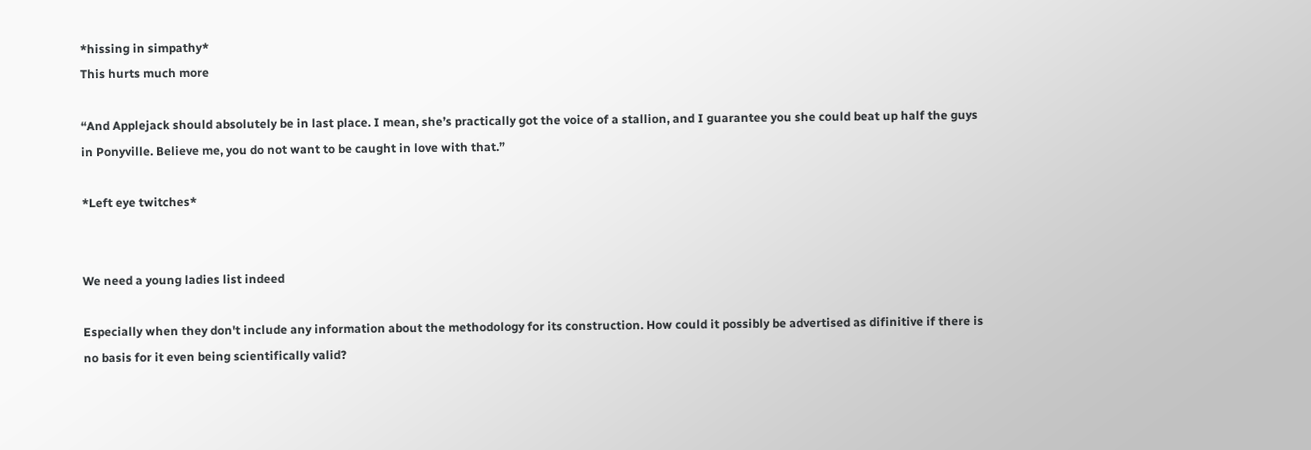*hissing in simpathy*
This hurts much more

“And Applejack should absolutely be in last place. I mean, she’s practically got the voice of a stallion, and I guarantee you she could beat up half the guys in Ponyville. Believe me, you do not want to be caught in love with that.”

*Left eye twitches*


We need a young ladies list indeed

Especially when they don't include any information about the methodology for its construction. How could it possibly be advertised as difinitive if there is no basis for it even being scientifically valid?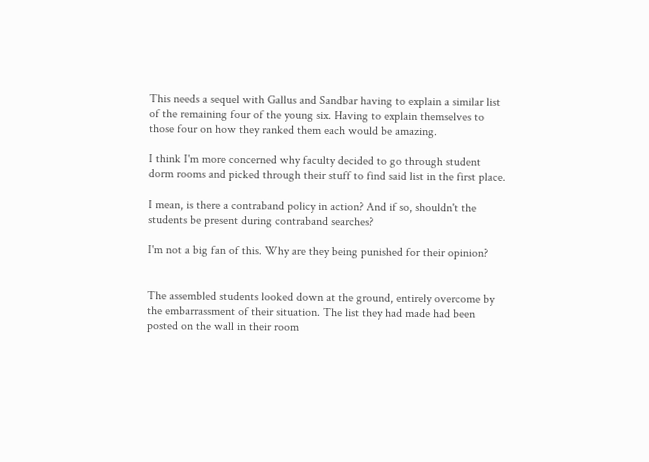This needs a sequel with Gallus and Sandbar having to explain a similar list of the remaining four of the young six. Having to explain themselves to those four on how they ranked them each would be amazing.

I think I'm more concerned why faculty decided to go through student dorm rooms and picked through their stuff to find said list in the first place.

I mean, is there a contraband policy in action? And if so, shouldn't the students be present during contraband searches?

I'm not a big fan of this. Why are they being punished for their opinion?


The assembled students looked down at the ground, entirely overcome by the embarrassment of their situation. The list they had made had been posted on the wall in their room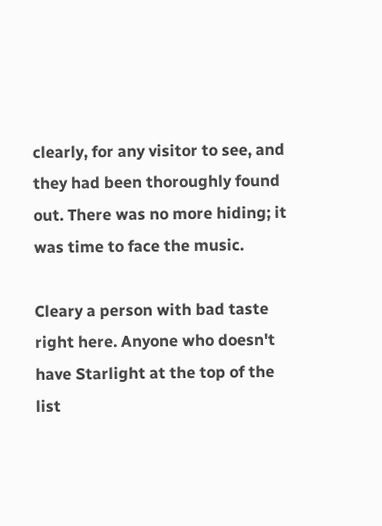clearly, for any visitor to see, and they had been thoroughly found out. There was no more hiding; it was time to face the music.

Cleary a person with bad taste right here. Anyone who doesn't have Starlight at the top of the list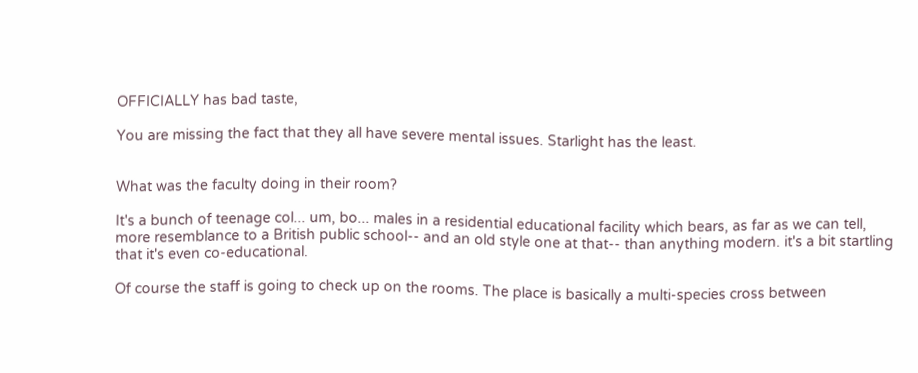OFFICIALLY has bad taste,

You are missing the fact that they all have severe mental issues. Starlight has the least.


What was the faculty doing in their room?

It's a bunch of teenage col... um, bo... males in a residential educational facility which bears, as far as we can tell, more resemblance to a British public school-- and an old style one at that-- than anything modern. it's a bit startling that it's even co-educational.

Of course the staff is going to check up on the rooms. The place is basically a multi-species cross between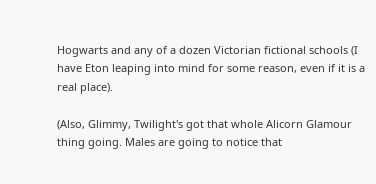Hogwarts and any of a dozen Victorian fictional schools (I have Eton leaping into mind for some reason, even if it is a real place).

(Also, Glimmy, Twilight's got that whole Alicorn Glamour thing going. Males are going to notice that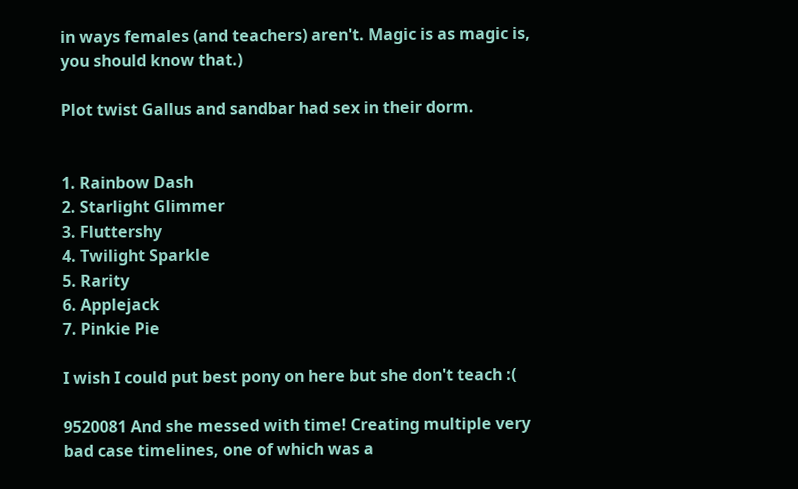in ways females (and teachers) aren't. Magic is as magic is, you should know that.)

Plot twist Gallus and sandbar had sex in their dorm.


1. Rainbow Dash
2. Starlight Glimmer
3. Fluttershy
4. Twilight Sparkle
5. Rarity
6. Applejack
7. Pinkie Pie

I wish I could put best pony on here but she don't teach :(

9520081 And she messed with time! Creating multiple very bad case timelines, one of which was a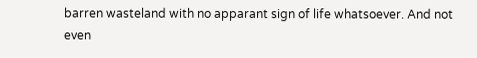barren wasteland with no apparant sign of life whatsoever. And not even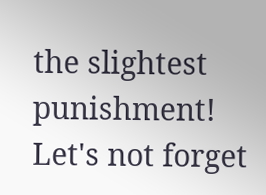the slightest punishment! Let's not forget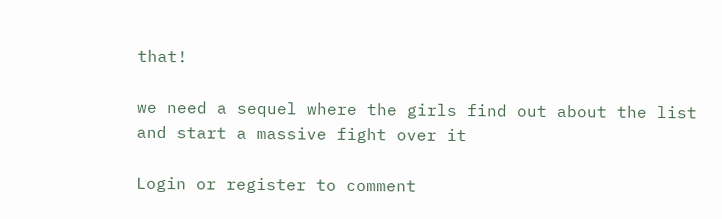that!

we need a sequel where the girls find out about the list and start a massive fight over it

Login or register to comment